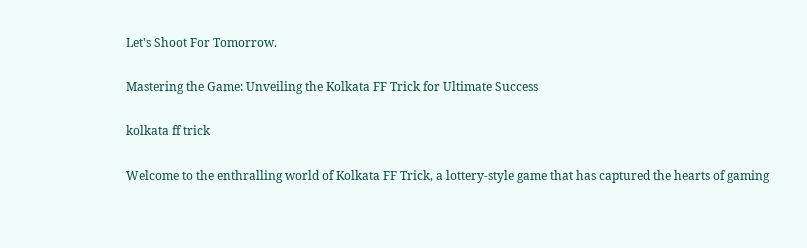Let's Shoot For Tomorrow.

Mastering the Game: Unveiling the Kolkata FF Trick for Ultimate Success

kolkata ff trick

Welcome to the enthralling world of Kolkata FF Trick, a lottery-style game that has captured the hearts of gaming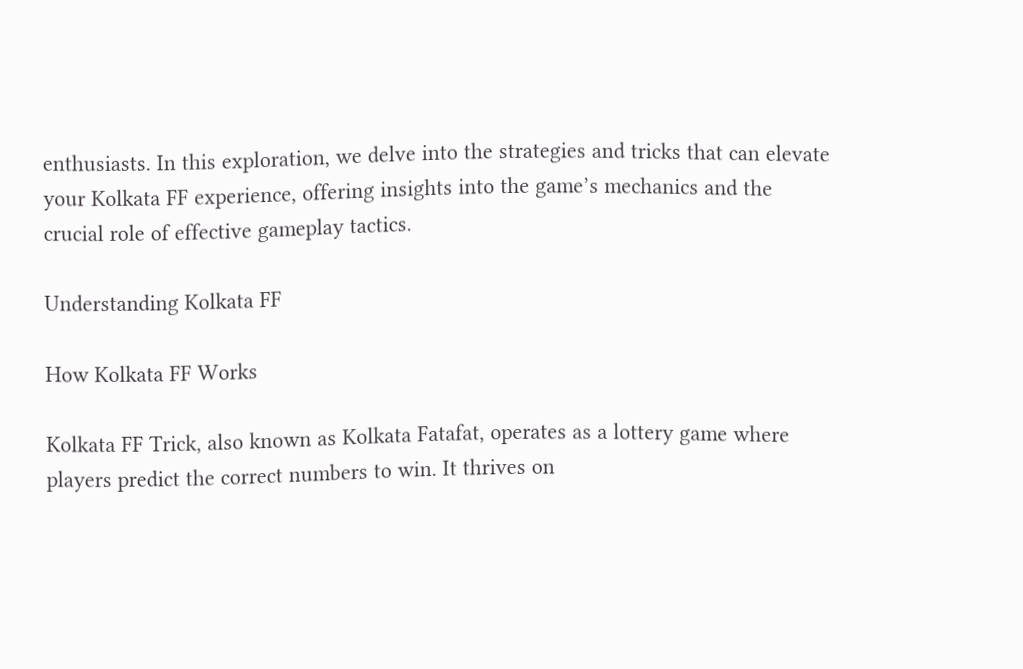enthusiasts. In this exploration, we delve into the strategies and tricks that can elevate your Kolkata FF experience, offering insights into the game’s mechanics and the crucial role of effective gameplay tactics.

Understanding Kolkata FF

How Kolkata FF Works

Kolkata FF Trick, also known as Kolkata Fatafat, operates as a lottery game where players predict the correct numbers to win. It thrives on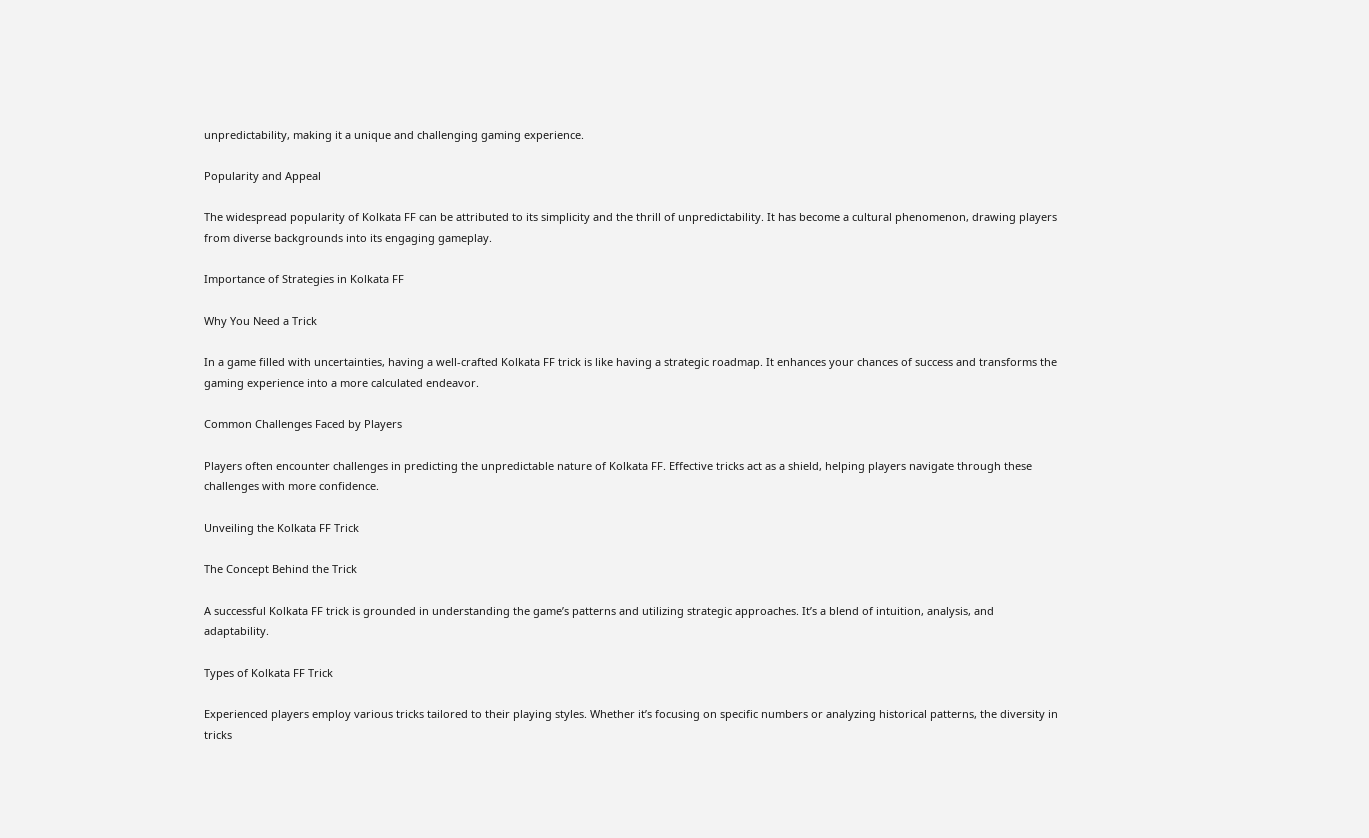unpredictability, making it a unique and challenging gaming experience.

Popularity and Appeal

The widespread popularity of Kolkata FF can be attributed to its simplicity and the thrill of unpredictability. It has become a cultural phenomenon, drawing players from diverse backgrounds into its engaging gameplay.

Importance of Strategies in Kolkata FF

Why You Need a Trick

In a game filled with uncertainties, having a well-crafted Kolkata FF trick is like having a strategic roadmap. It enhances your chances of success and transforms the gaming experience into a more calculated endeavor.

Common Challenges Faced by Players

Players often encounter challenges in predicting the unpredictable nature of Kolkata FF. Effective tricks act as a shield, helping players navigate through these challenges with more confidence.

Unveiling the Kolkata FF Trick

The Concept Behind the Trick

A successful Kolkata FF trick is grounded in understanding the game’s patterns and utilizing strategic approaches. It’s a blend of intuition, analysis, and adaptability.

Types of Kolkata FF Trick

Experienced players employ various tricks tailored to their playing styles. Whether it’s focusing on specific numbers or analyzing historical patterns, the diversity in tricks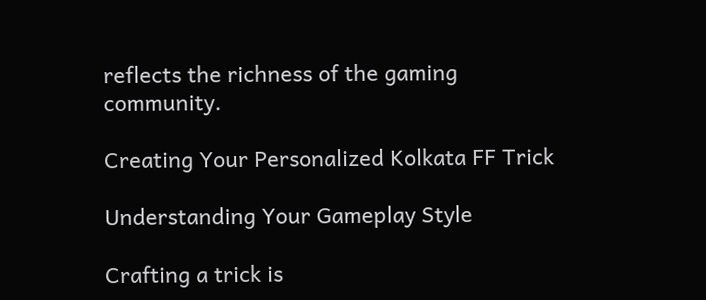reflects the richness of the gaming community.

Creating Your Personalized Kolkata FF Trick

Understanding Your Gameplay Style

Crafting a trick is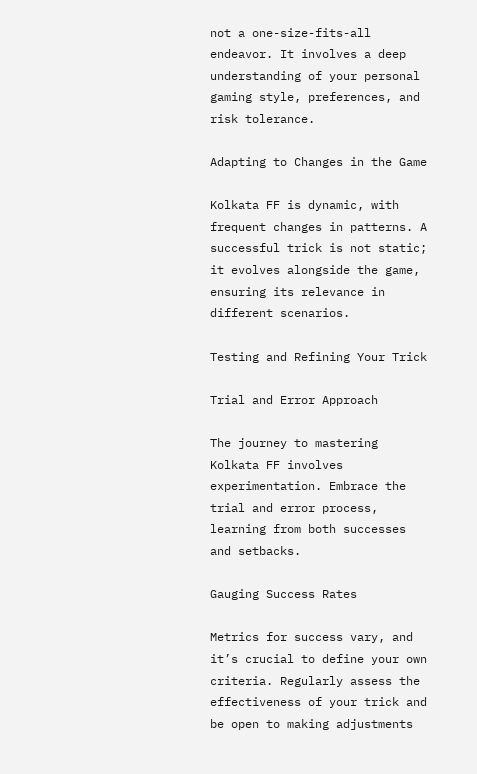not a one-size-fits-all endeavor. It involves a deep understanding of your personal gaming style, preferences, and risk tolerance.

Adapting to Changes in the Game

Kolkata FF is dynamic, with frequent changes in patterns. A successful trick is not static; it evolves alongside the game, ensuring its relevance in different scenarios.

Testing and Refining Your Trick

Trial and Error Approach

The journey to mastering Kolkata FF involves experimentation. Embrace the trial and error process, learning from both successes and setbacks.

Gauging Success Rates

Metrics for success vary, and it’s crucial to define your own criteria. Regularly assess the effectiveness of your trick and be open to making adjustments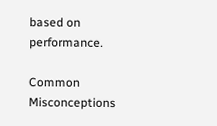based on performance.

Common Misconceptions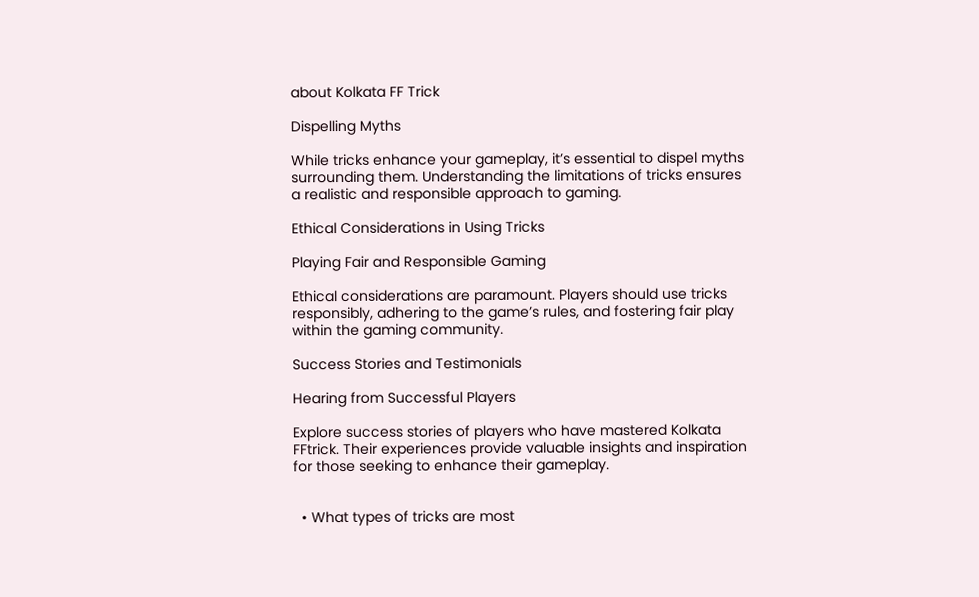about Kolkata FF Trick

Dispelling Myths

While tricks enhance your gameplay, it’s essential to dispel myths surrounding them. Understanding the limitations of tricks ensures a realistic and responsible approach to gaming.

Ethical Considerations in Using Tricks

Playing Fair and Responsible Gaming

Ethical considerations are paramount. Players should use tricks responsibly, adhering to the game’s rules, and fostering fair play within the gaming community.

Success Stories and Testimonials

Hearing from Successful Players

Explore success stories of players who have mastered Kolkata FFtrick. Their experiences provide valuable insights and inspiration for those seeking to enhance their gameplay.


  • What types of tricks are most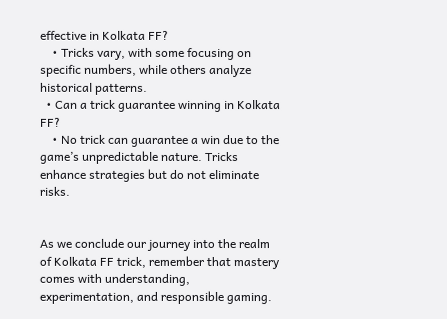effective in Kolkata FF?
    • Tricks vary, with some focusing on specific numbers, while others analyze historical patterns.
  • Can a trick guarantee winning in Kolkata FF?
    • No trick can guarantee a win due to the game’s unpredictable nature. Tricks enhance strategies but do not eliminate risks.


As we conclude our journey into the realm of Kolkata FF trick, remember that mastery comes with understanding, experimentation, and responsible gaming.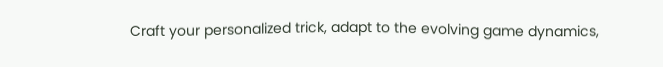Craft your personalized trick, adapt to the evolving game dynamics,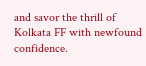and savor the thrill of Kolkata FF with newfound confidence.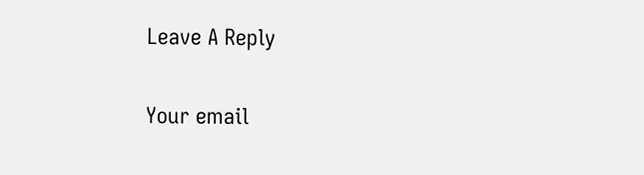Leave A Reply

Your email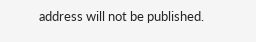address will not be published.